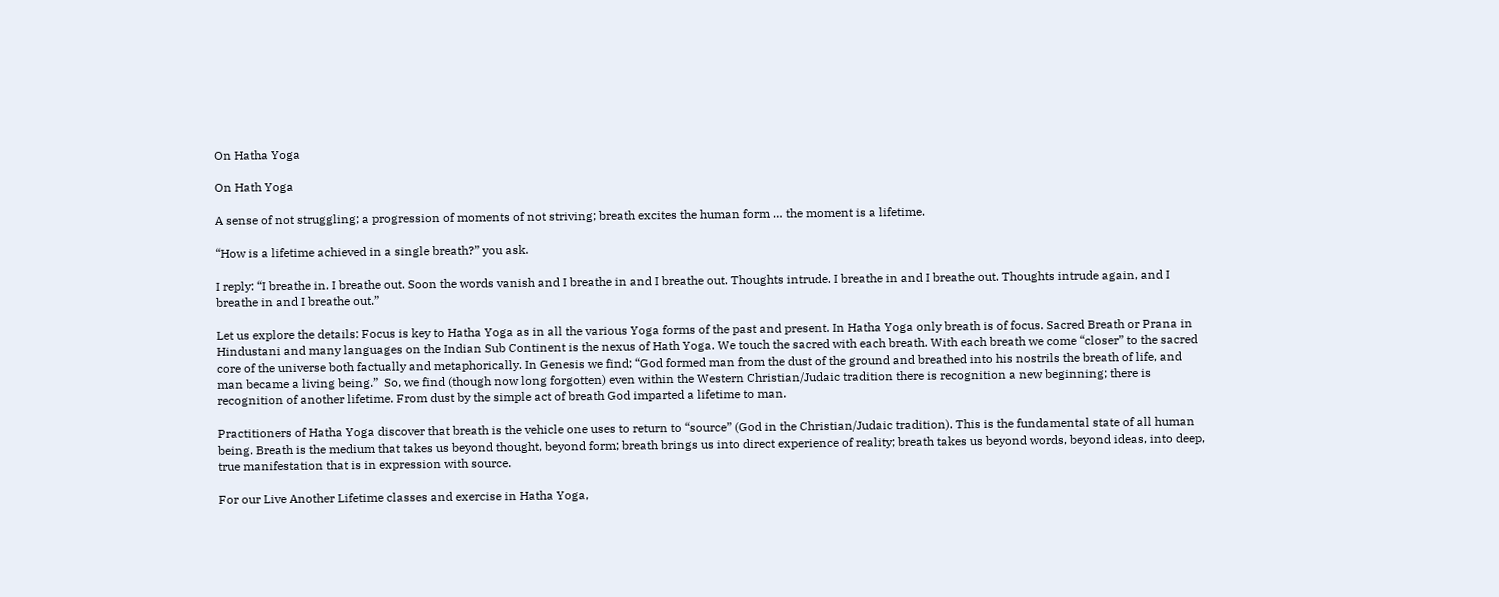On Hatha Yoga

On Hath Yoga

A sense of not struggling; a progression of moments of not striving; breath excites the human form … the moment is a lifetime.

“How is a lifetime achieved in a single breath?” you ask.

I reply: “I breathe in. I breathe out. Soon the words vanish and I breathe in and I breathe out. Thoughts intrude. I breathe in and I breathe out. Thoughts intrude again, and I breathe in and I breathe out.”

Let us explore the details: Focus is key to Hatha Yoga as in all the various Yoga forms of the past and present. In Hatha Yoga only breath is of focus. Sacred Breath or Prana in Hindustani and many languages on the Indian Sub Continent is the nexus of Hath Yoga. We touch the sacred with each breath. With each breath we come “closer” to the sacred core of the universe both factually and metaphorically. In Genesis we find; “God formed man from the dust of the ground and breathed into his nostrils the breath of life, and man became a living being.”  So, we find (though now long forgotten) even within the Western Christian/Judaic tradition there is recognition a new beginning; there is recognition of another lifetime. From dust by the simple act of breath God imparted a lifetime to man.

Practitioners of Hatha Yoga discover that breath is the vehicle one uses to return to “source” (God in the Christian/Judaic tradition). This is the fundamental state of all human being. Breath is the medium that takes us beyond thought, beyond form; breath brings us into direct experience of reality; breath takes us beyond words, beyond ideas, into deep, true manifestation that is in expression with source.

For our Live Another Lifetime classes and exercise in Hatha Yoga,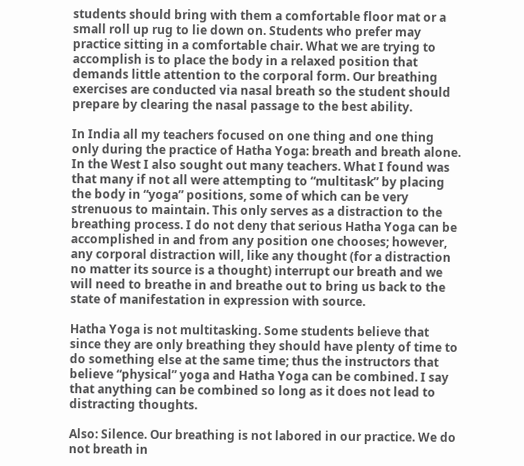students should bring with them a comfortable floor mat or a small roll up rug to lie down on. Students who prefer may practice sitting in a comfortable chair. What we are trying to accomplish is to place the body in a relaxed position that demands little attention to the corporal form. Our breathing exercises are conducted via nasal breath so the student should prepare by clearing the nasal passage to the best ability.

In India all my teachers focused on one thing and one thing only during the practice of Hatha Yoga: breath and breath alone. In the West I also sought out many teachers. What I found was that many if not all were attempting to “multitask” by placing the body in “yoga” positions, some of which can be very strenuous to maintain. This only serves as a distraction to the breathing process. I do not deny that serious Hatha Yoga can be accomplished in and from any position one chooses; however, any corporal distraction will, like any thought (for a distraction no matter its source is a thought) interrupt our breath and we will need to breathe in and breathe out to bring us back to the state of manifestation in expression with source.

Hatha Yoga is not multitasking. Some students believe that since they are only breathing they should have plenty of time to do something else at the same time; thus the instructors that believe “physical” yoga and Hatha Yoga can be combined. I say that anything can be combined so long as it does not lead to distracting thoughts.

Also: Silence. Our breathing is not labored in our practice. We do not breath in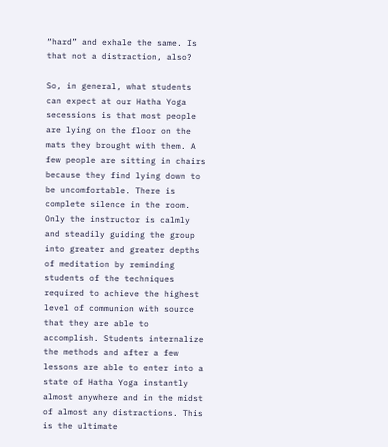“hard” and exhale the same. Is that not a distraction, also?

So, in general, what students can expect at our Hatha Yoga secessions is that most people are lying on the floor on the mats they brought with them. A few people are sitting in chairs because they find lying down to be uncomfortable. There is complete silence in the room. Only the instructor is calmly and steadily guiding the group into greater and greater depths of meditation by reminding students of the techniques required to achieve the highest level of communion with source that they are able to accomplish. Students internalize the methods and after a few lessons are able to enter into a state of Hatha Yoga instantly almost anywhere and in the midst of almost any distractions. This is the ultimate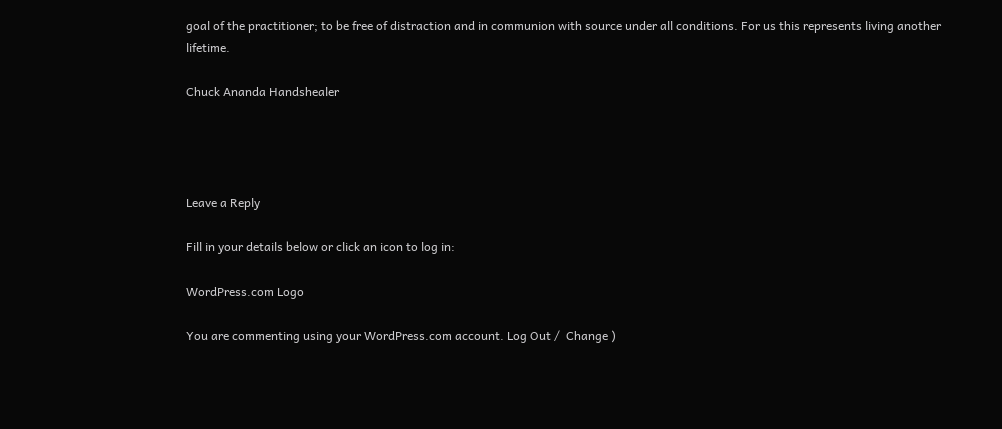goal of the practitioner; to be free of distraction and in communion with source under all conditions. For us this represents living another lifetime.

Chuck Ananda Handshealer




Leave a Reply

Fill in your details below or click an icon to log in:

WordPress.com Logo

You are commenting using your WordPress.com account. Log Out /  Change )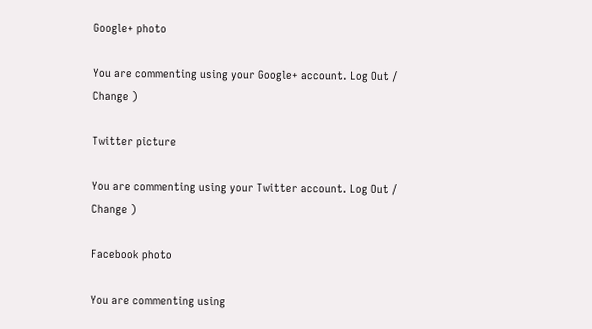Google+ photo

You are commenting using your Google+ account. Log Out /  Change )

Twitter picture

You are commenting using your Twitter account. Log Out /  Change )

Facebook photo

You are commenting using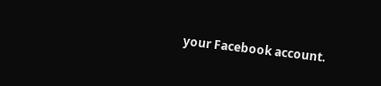your Facebook account.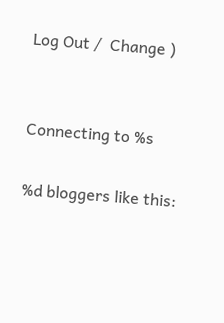Log Out /  Change )


Connecting to %s

%d bloggers like this: